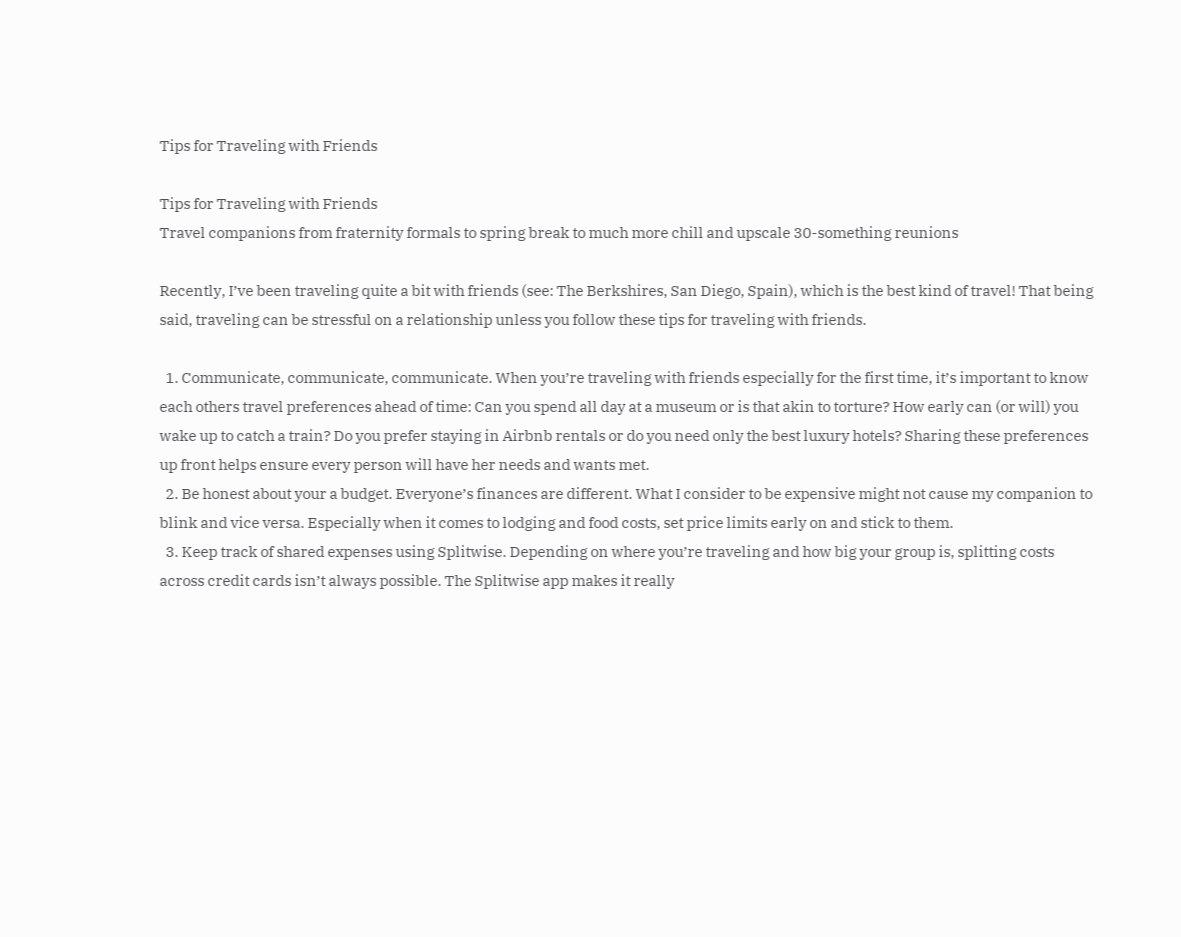Tips for Traveling with Friends

Tips for Traveling with Friends
Travel companions from fraternity formals to spring break to much more chill and upscale 30-something reunions

Recently, I’ve been traveling quite a bit with friends (see: The Berkshires, San Diego, Spain), which is the best kind of travel! That being said, traveling can be stressful on a relationship unless you follow these tips for traveling with friends.

  1. Communicate, communicate, communicate. When you’re traveling with friends especially for the first time, it’s important to know each others travel preferences ahead of time: Can you spend all day at a museum or is that akin to torture? How early can (or will) you wake up to catch a train? Do you prefer staying in Airbnb rentals or do you need only the best luxury hotels? Sharing these preferences up front helps ensure every person will have her needs and wants met.
  2. Be honest about your a budget. Everyone’s finances are different. What I consider to be expensive might not cause my companion to blink and vice versa. Especially when it comes to lodging and food costs, set price limits early on and stick to them.
  3. Keep track of shared expenses using Splitwise. Depending on where you’re traveling and how big your group is, splitting costs across credit cards isn’t always possible. The Splitwise app makes it really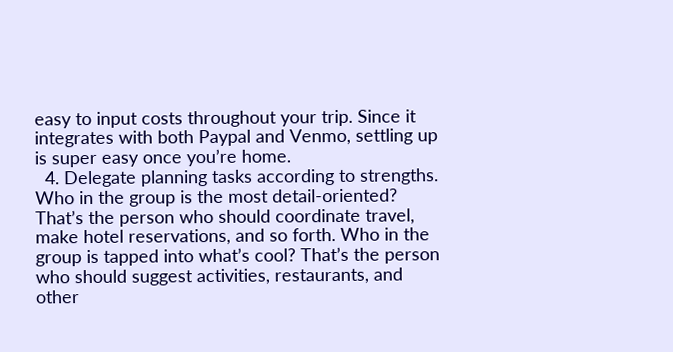easy to input costs throughout your trip. Since it integrates with both Paypal and Venmo, settling up is super easy once you’re home.
  4. Delegate planning tasks according to strengths. Who in the group is the most detail-oriented? That’s the person who should coordinate travel, make hotel reservations, and so forth. Who in the group is tapped into what’s cool? That’s the person who should suggest activities, restaurants, and other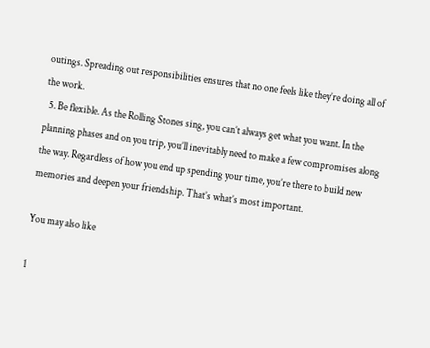outings. Spreading out responsibilities ensures that no one feels like they’re doing all of the work.
  5. Be flexible. As the Rolling Stones sing, you can’t always get what you want. In the planning phases and on you trip, you’ll inevitably need to make a few compromises along the way. Regardless of how you end up spending your time, you’re there to build new memories and deepen your friendship. That’s what’s most important.

You may also like

1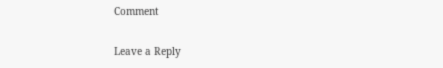Comment

Leave a Reply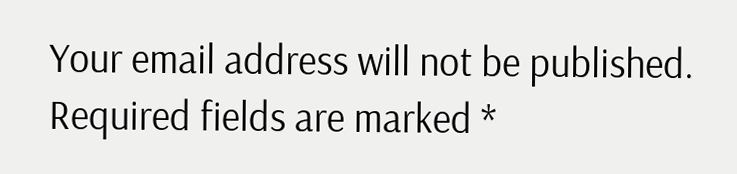Your email address will not be published. Required fields are marked *